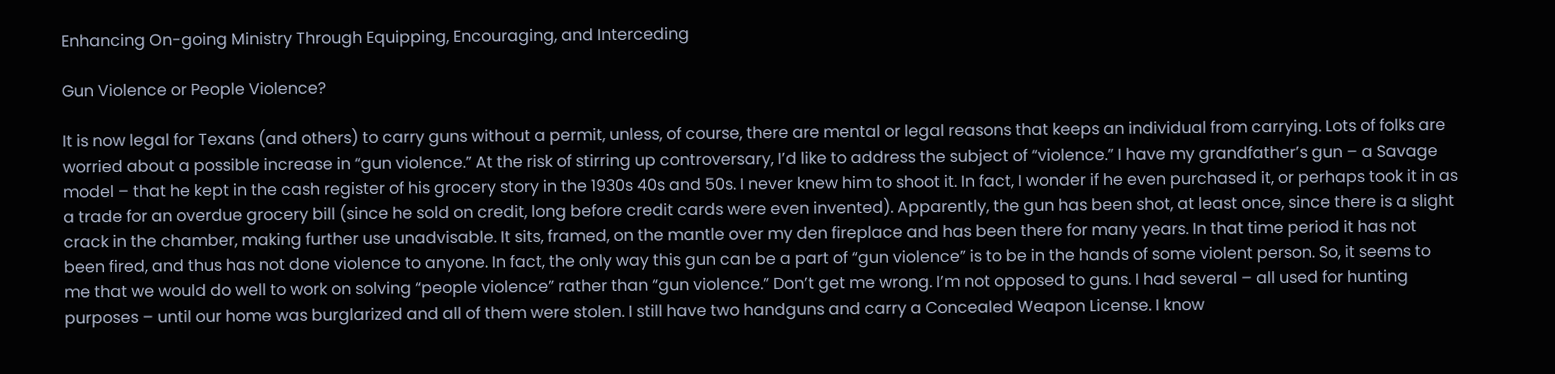Enhancing On-going Ministry Through Equipping, Encouraging, and Interceding

Gun Violence or People Violence?

It is now legal for Texans (and others) to carry guns without a permit, unless, of course, there are mental or legal reasons that keeps an individual from carrying. Lots of folks are worried about a possible increase in “gun violence.” At the risk of stirring up controversary, I’d like to address the subject of “violence.” I have my grandfather’s gun – a Savage model – that he kept in the cash register of his grocery story in the 1930s 40s and 50s. I never knew him to shoot it. In fact, I wonder if he even purchased it, or perhaps took it in as a trade for an overdue grocery bill (since he sold on credit, long before credit cards were even invented). Apparently, the gun has been shot, at least once, since there is a slight crack in the chamber, making further use unadvisable. It sits, framed, on the mantle over my den fireplace and has been there for many years. In that time period it has not been fired, and thus has not done violence to anyone. In fact, the only way this gun can be a part of “gun violence” is to be in the hands of some violent person. So, it seems to me that we would do well to work on solving “people violence” rather than “gun violence.” Don’t get me wrong. I’m not opposed to guns. I had several – all used for hunting purposes – until our home was burglarized and all of them were stolen. I still have two handguns and carry a Concealed Weapon License. I know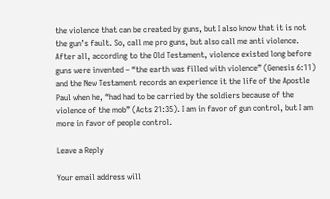the violence that can be created by guns, but I also know that it is not the gun’s fault. So, call me pro guns, but also call me anti violence. After all, according to the Old Testament, violence existed long before guns were invented – “the earth was filled with violence” (Genesis 6:11) and the New Testament records an experience it the life of the Apostle Paul when he, “had had to be carried by the soldiers because of the violence of the mob” (Acts 21:35). I am in favor of gun control, but I am more in favor of people control.

Leave a Reply

Your email address will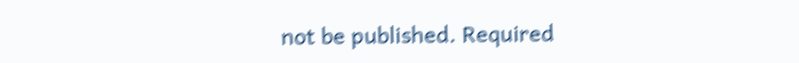not be published. Required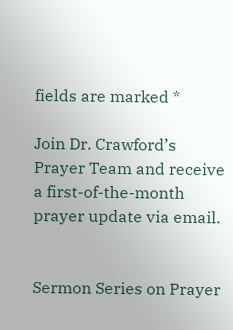fields are marked *

Join Dr. Crawford’s Prayer Team and receive a first-of-the-month prayer update via email.


Sermon Series on Prayer